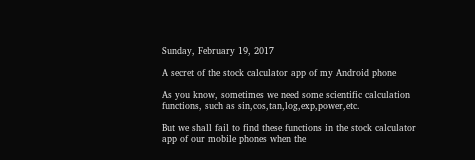Sunday, February 19, 2017

A secret of the stock calculator app of my Android phone

As you know, sometimes we need some scientific calculation functions, such as sin,cos,tan,log,exp,power,etc.

But we shall fail to find these functions in the stock calculator app of our mobile phones when the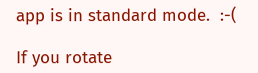app is in standard mode.  :-(

If you rotate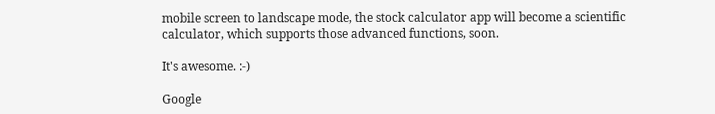mobile screen to landscape mode, the stock calculator app will become a scientific calculator, which supports those advanced functions, soon.

It's awesome. :-)

Google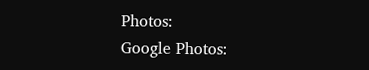Photos:
Google Photos: